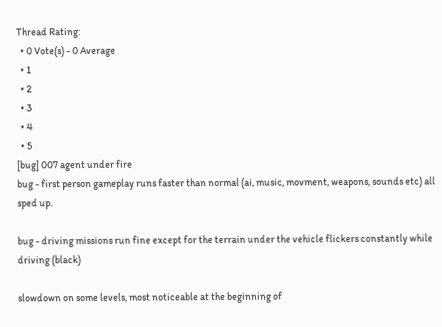Thread Rating:
  • 0 Vote(s) - 0 Average
  • 1
  • 2
  • 3
  • 4
  • 5
[bug] 007 agent under fire
bug - first person gameplay runs faster than normal (ai, music, movment, weapons, sounds etc) all sped up.

bug - driving missions run fine except for the terrain under the vehicle flickers constantly while driving (black)

slowdown on some levels, most noticeable at the beginning of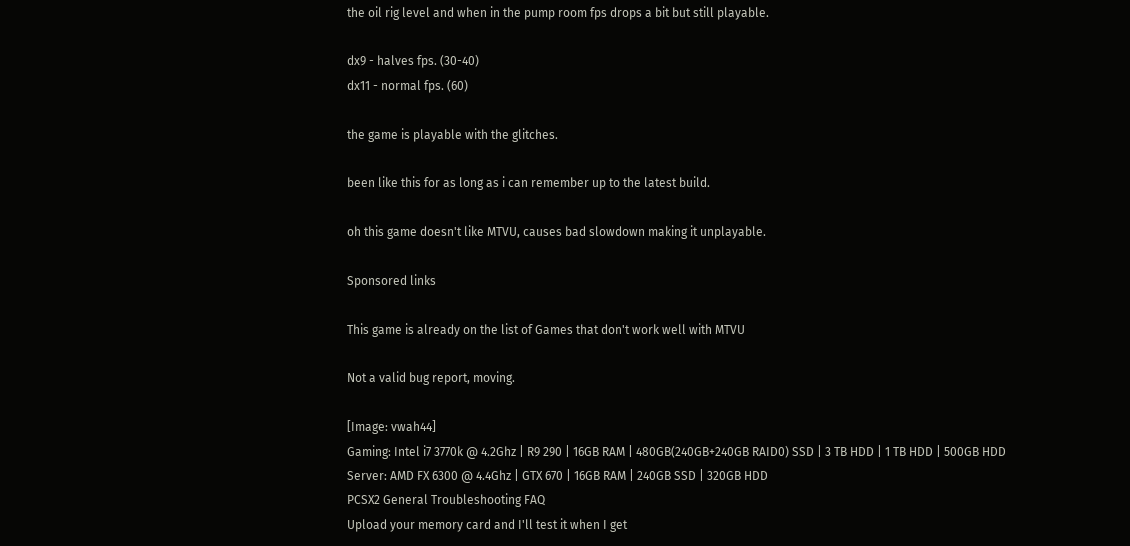the oil rig level and when in the pump room fps drops a bit but still playable.

dx9 - halves fps. (30-40)
dx11 - normal fps. (60)

the game is playable with the glitches.

been like this for as long as i can remember up to the latest build.

oh this game doesn't like MTVU, causes bad slowdown making it unplayable.

Sponsored links

This game is already on the list of Games that don't work well with MTVU

Not a valid bug report, moving.

[Image: vwah44]
Gaming: Intel i7 3770k @ 4.2Ghz | R9 290 | 16GB RAM | 480GB(240GB+240GB RAID0) SSD | 3 TB HDD | 1 TB HDD | 500GB HDD
Server: AMD FX 6300 @ 4.4Ghz | GTX 670 | 16GB RAM | 240GB SSD | 320GB HDD
PCSX2 General Troubleshooting FAQ
Upload your memory card and I'll test it when I get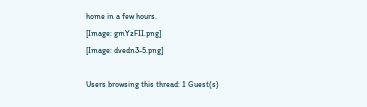home in a few hours.
[Image: gmYzFII.png]
[Image: dvedn3-5.png]

Users browsing this thread: 1 Guest(s)